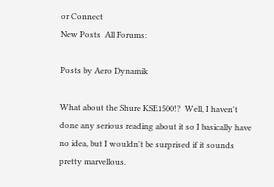or Connect
New Posts  All Forums:

Posts by Aero Dynamik

What about the Shure KSE1500!?  Well, I haven't done any serious reading about it so I basically have no idea, but I wouldn't be surprised if it sounds pretty marvellous.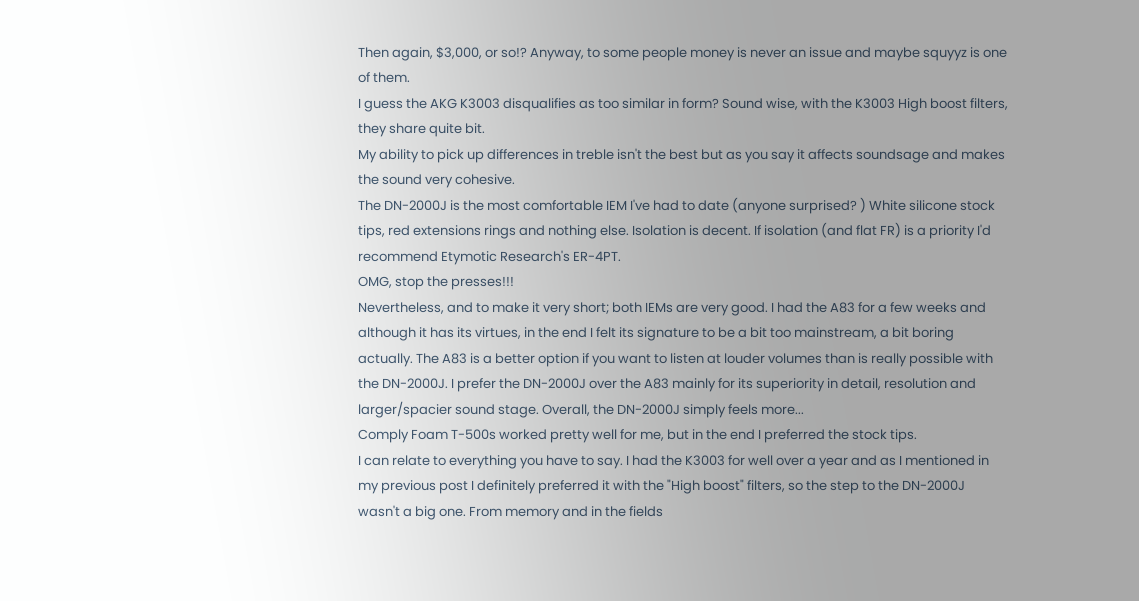Then again, $3,000, or so!? Anyway, to some people money is never an issue and maybe squyyz is one of them.
I guess the AKG K3003 disqualifies as too similar in form? Sound wise, with the K3003 High boost filters, they share quite bit.
My ability to pick up differences in treble isn't the best but as you say it affects soundsage and makes the sound very cohesive.
The DN-2000J is the most comfortable IEM I've had to date (anyone surprised? ) White silicone stock tips, red extensions rings and nothing else. Isolation is decent. If isolation (and flat FR) is a priority I'd recommend Etymotic Research's ER-4PT.
OMG, stop the presses!!!
Nevertheless, and to make it very short; both IEMs are very good. I had the A83 for a few weeks and although it has its virtues, in the end I felt its signature to be a bit too mainstream, a bit boring actually. The A83 is a better option if you want to listen at louder volumes than is really possible with the DN-2000J. I prefer the DN-2000J over the A83 mainly for its superiority in detail, resolution and larger/spacier sound stage. Overall, the DN-2000J simply feels more...
Comply Foam T-500s worked pretty well for me, but in the end I preferred the stock tips.
I can relate to everything you have to say. I had the K3003 for well over a year and as I mentioned in my previous post I definitely preferred it with the "High boost" filters, so the step to the DN-2000J wasn't a big one. From memory and in the fields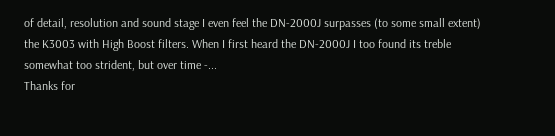of detail, resolution and sound stage I even feel the DN-2000J surpasses (to some small extent) the K3003 with High Boost filters. When I first heard the DN-2000J I too found its treble somewhat too strident, but over time -...
Thanks for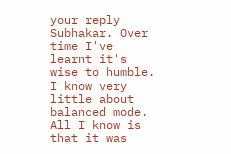your reply Subhakar. Over time I've learnt it's wise to humble. I know very little about balanced mode. All I know is that it was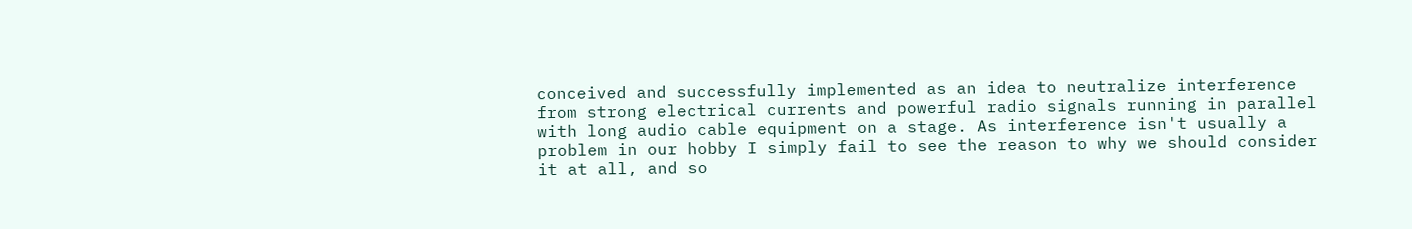conceived and successfully implemented as an idea to neutralize interference from strong electrical currents and powerful radio signals running in parallel with long audio cable equipment on a stage. As interference isn't usually a problem in our hobby I simply fail to see the reason to why we should consider it at all, and so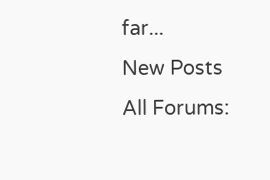far...
New Posts  All Forums: